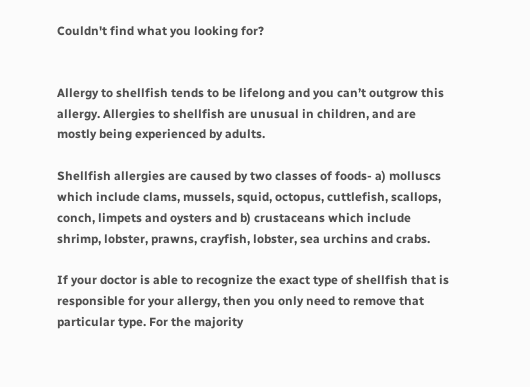Couldn't find what you looking for?


Allergy to shellfish tends to be lifelong and you can’t outgrow this allergy. Allergies to shellfish are unusual in children, and are mostly being experienced by adults.

Shellfish allergies are caused by two classes of foods- a) molluscs which include clams, mussels, squid, octopus, cuttlefish, scallops, conch, limpets and oysters and b) crustaceans which include shrimp, lobster, prawns, crayfish, lobster, sea urchins and crabs.

If your doctor is able to recognize the exact type of shellfish that is responsible for your allergy, then you only need to remove that particular type. For the majority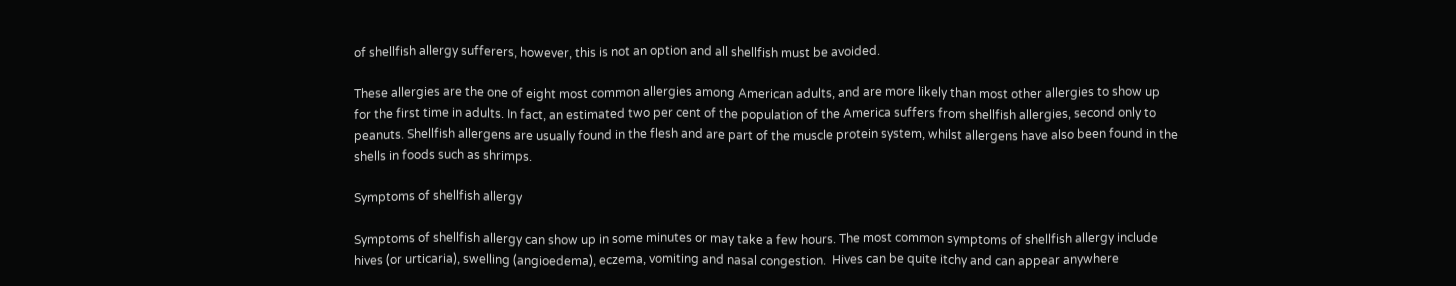of shellfish allergy sufferers, however, this is not an option and all shellfish must be avoided.

These allergies are the one of eight most common allergies among American adults, and are more likely than most other allergies to show up for the first time in adults. In fact, an estimated two per cent of the population of the America suffers from shellfish allergies, second only to peanuts. Shellfish allergens are usually found in the flesh and are part of the muscle protein system, whilst allergens have also been found in the shells in foods such as shrimps.

Symptoms of shellfish allergy

Symptoms of shellfish allergy can show up in some minutes or may take a few hours. The most common symptoms of shellfish allergy include hives (or urticaria), swelling (angioedema), eczema, vomiting and nasal congestion.  Hives can be quite itchy and can appear anywhere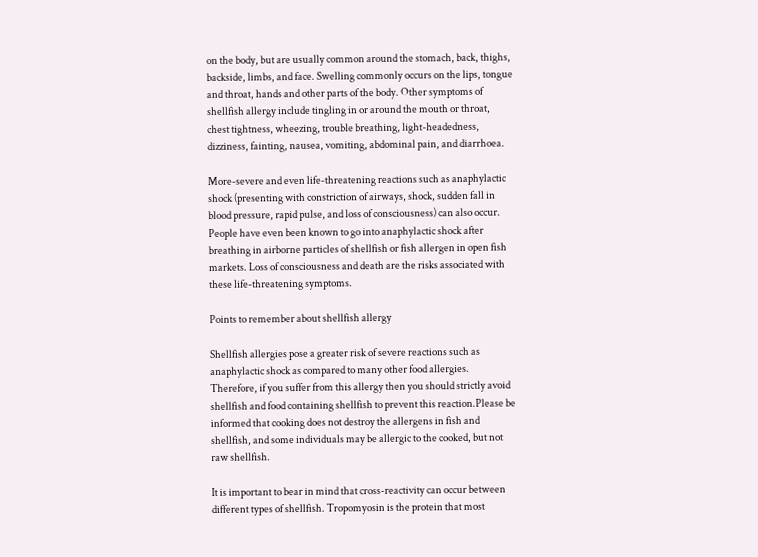on the body, but are usually common around the stomach, back, thighs, backside, limbs, and face. Swelling commonly occurs on the lips, tongue and throat, hands and other parts of the body. Other symptoms of shellfish allergy include tingling in or around the mouth or throat, chest tightness, wheezing, trouble breathing, light-headedness, dizziness, fainting, nausea, vomiting, abdominal pain, and diarrhoea.

More-severe and even life-threatening reactions such as anaphylactic shock (presenting with constriction of airways, shock, sudden fall in blood pressure, rapid pulse, and loss of consciousness) can also occur. People have even been known to go into anaphylactic shock after breathing in airborne particles of shellfish or fish allergen in open fish markets. Loss of consciousness and death are the risks associated with these life-threatening symptoms.

Points to remember about shellfish allergy

Shellfish allergies pose a greater risk of severe reactions such as anaphylactic shock as compared to many other food allergies. Therefore, if you suffer from this allergy then you should strictly avoid shellfish and food containing shellfish to prevent this reaction.Please be informed that cooking does not destroy the allergens in fish and shellfish, and some individuals may be allergic to the cooked, but not raw shellfish.

It is important to bear in mind that cross-reactivity can occur between different types of shellfish. Tropomyosin is the protein that most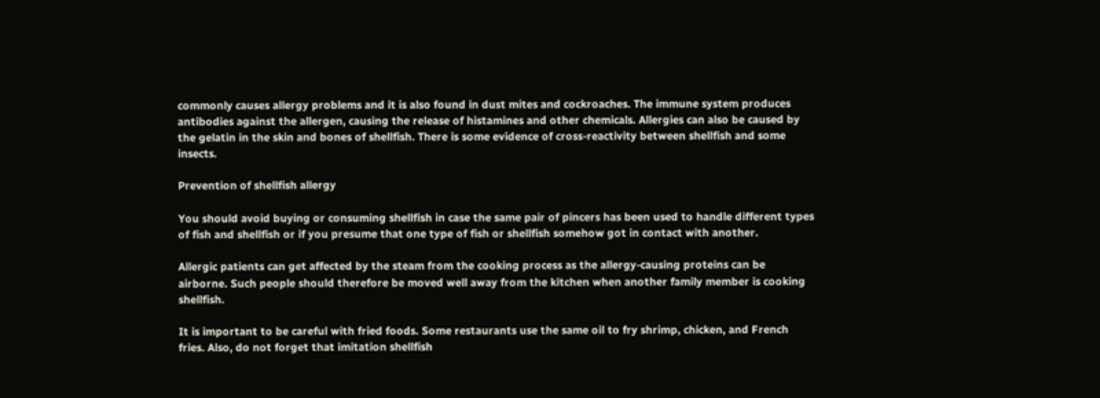commonly causes allergy problems and it is also found in dust mites and cockroaches. The immune system produces antibodies against the allergen, causing the release of histamines and other chemicals. Allergies can also be caused by the gelatin in the skin and bones of shellfish. There is some evidence of cross-reactivity between shellfish and some insects.

Prevention of shellfish allergy

You should avoid buying or consuming shellfish in case the same pair of pincers has been used to handle different types of fish and shellfish or if you presume that one type of fish or shellfish somehow got in contact with another.

Allergic patients can get affected by the steam from the cooking process as the allergy-causing proteins can be airborne. Such people should therefore be moved well away from the kitchen when another family member is cooking shellfish.

It is important to be careful with fried foods. Some restaurants use the same oil to fry shrimp, chicken, and French fries. Also, do not forget that imitation shellfish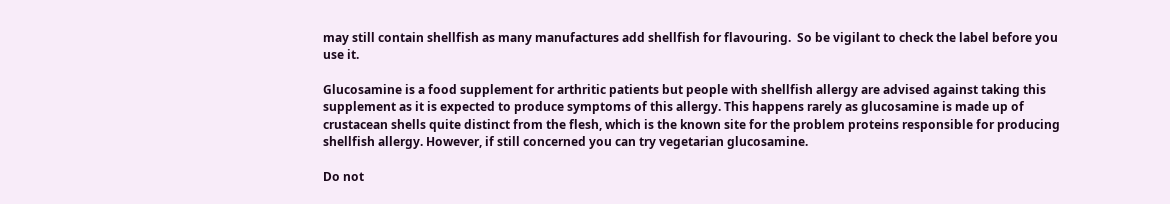may still contain shellfish as many manufactures add shellfish for flavouring.  So be vigilant to check the label before you use it.

Glucosamine is a food supplement for arthritic patients but people with shellfish allergy are advised against taking this supplement as it is expected to produce symptoms of this allergy. This happens rarely as glucosamine is made up of crustacean shells quite distinct from the flesh, which is the known site for the problem proteins responsible for producing shellfish allergy. However, if still concerned you can try vegetarian glucosamine.

Do not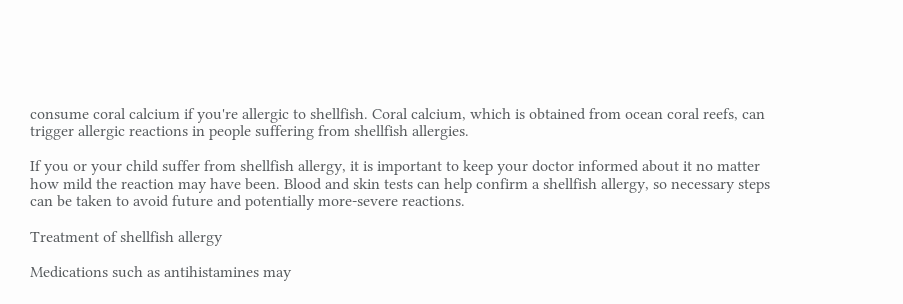consume coral calcium if you're allergic to shellfish. Coral calcium, which is obtained from ocean coral reefs, can trigger allergic reactions in people suffering from shellfish allergies.

If you or your child suffer from shellfish allergy, it is important to keep your doctor informed about it no matter how mild the reaction may have been. Blood and skin tests can help confirm a shellfish allergy, so necessary steps can be taken to avoid future and potentially more-severe reactions.

Treatment of shellfish allergy

Medications such as antihistamines may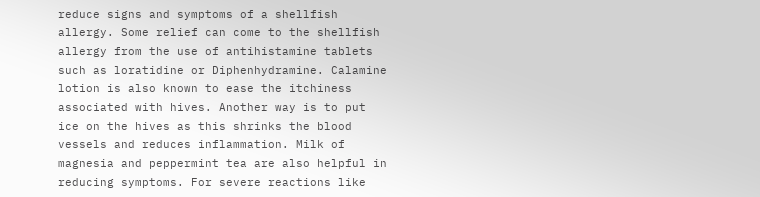reduce signs and symptoms of a shellfish allergy. Some relief can come to the shellfish allergy from the use of antihistamine tablets such as loratidine or Diphenhydramine. Calamine lotion is also known to ease the itchiness associated with hives. Another way is to put ice on the hives as this shrinks the blood vessels and reduces inflammation. Milk of magnesia and peppermint tea are also helpful in reducing symptoms. For severe reactions like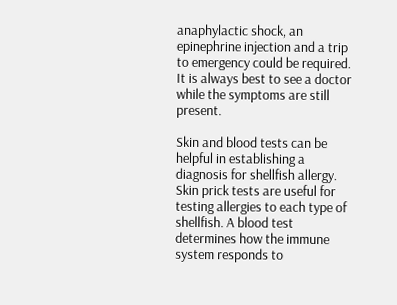anaphylactic shock, an epinephrine injection and a trip to emergency could be required. It is always best to see a doctor while the symptoms are still present.

Skin and blood tests can be helpful in establishing a diagnosis for shellfish allergy. Skin prick tests are useful for testing allergies to each type of shellfish. A blood test determines how the immune system responds to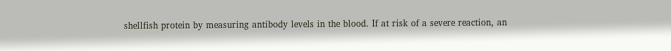shellfish protein by measuring antibody levels in the blood. If at risk of a severe reaction, an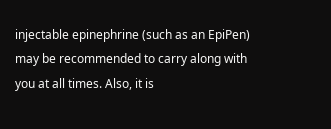injectable epinephrine (such as an EpiPen) may be recommended to carry along with you at all times. Also, it is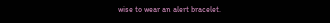wise to wear an alert bracelet.